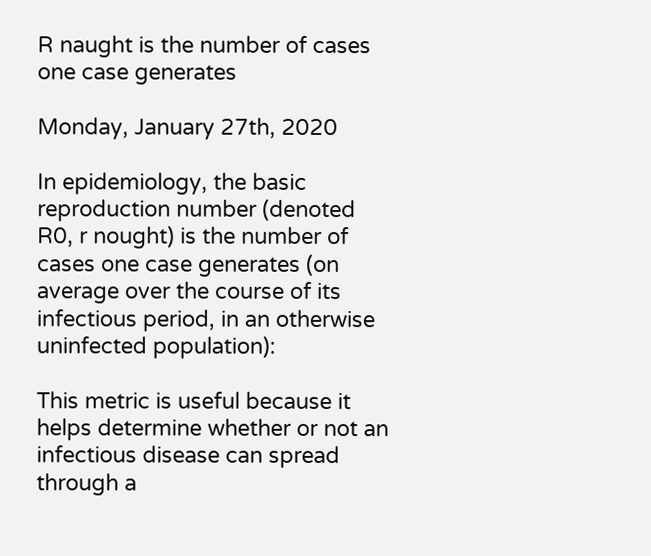R naught is the number of cases one case generates

Monday, January 27th, 2020

In epidemiology, the basic reproduction number (denoted R0, r nought) is the number of cases one case generates (on average over the course of its infectious period, in an otherwise uninfected population):

This metric is useful because it helps determine whether or not an infectious disease can spread through a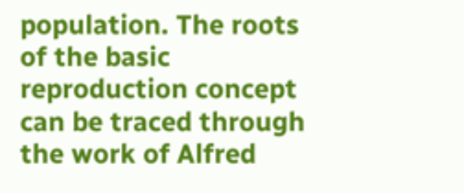population. The roots of the basic reproduction concept can be traced through the work of Alfred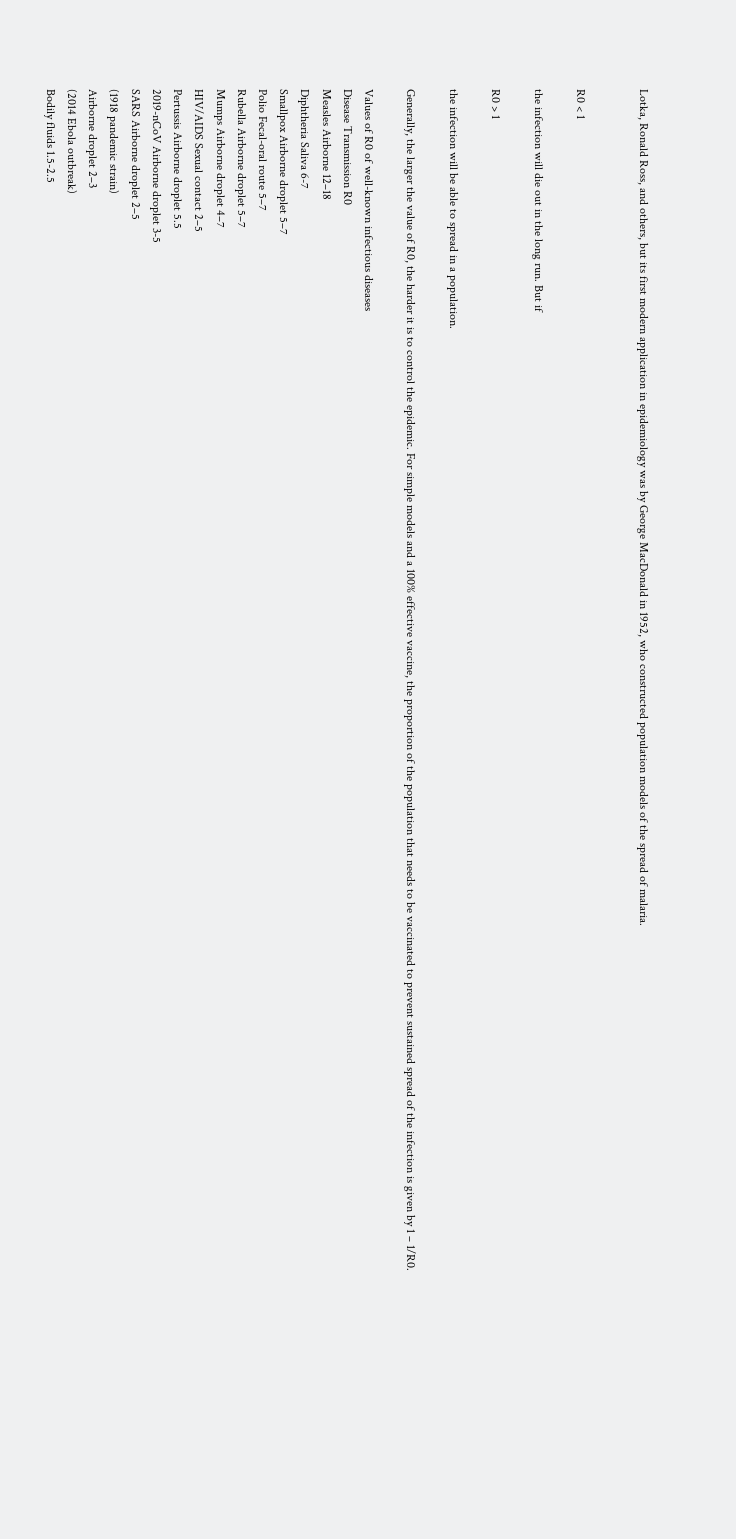Lotka, Ronald Ross, and others, but its first modern application in epidemiology was by George MacDonald in 1952, who constructed population models of the spread of malaria.


R0 < 1

the infection will die out in the long run. But if

R0 > 1

the infection will be able to spread in a population.

Generally, the larger the value of R0, the harder it is to control the epidemic. For simple models and a 100% effective vaccine, the proportion of the population that needs to be vaccinated to prevent sustained spread of the infection is given by 1 – 1/R0.

Values of R0 of well-known infectious diseases
Disease Transmission R0
Measles Airborne 12–18
Diphtheria Saliva 6-7
Smallpox Airborne droplet 5–7
Polio Fecal-oral route 5–7
Rubella Airborne droplet 5–7
Mumps Airborne droplet 4–7
HIV/AIDS Sexual contact 2–5
Pertussis Airborne droplet 5.5
2019-nCoV Airborne droplet 3-5
SARS Airborne droplet 2–5
(1918 pandemic strain)
Airborne droplet 2–3
(2014 Ebola outbreak)
Bodily fluids 1.5-2.5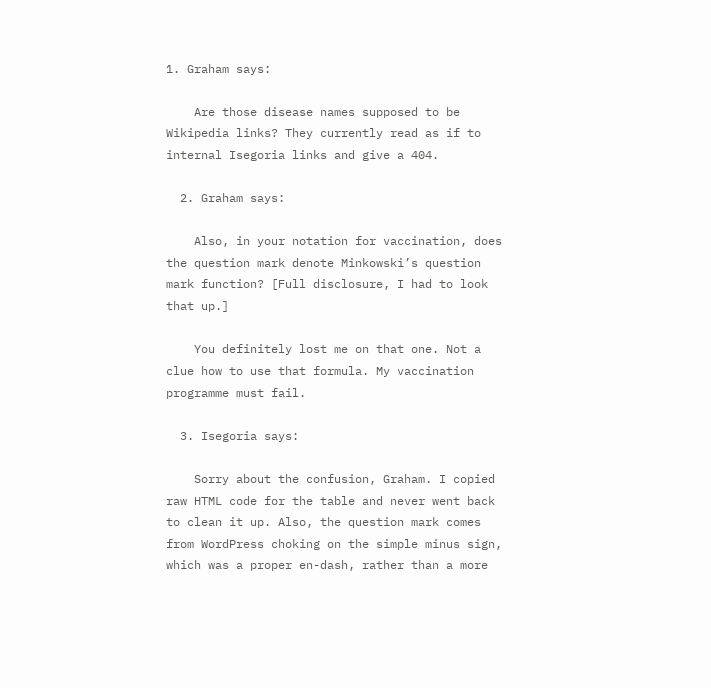1. Graham says:

    Are those disease names supposed to be Wikipedia links? They currently read as if to internal Isegoria links and give a 404.

  2. Graham says:

    Also, in your notation for vaccination, does the question mark denote Minkowski’s question mark function? [Full disclosure, I had to look that up.]

    You definitely lost me on that one. Not a clue how to use that formula. My vaccination programme must fail.

  3. Isegoria says:

    Sorry about the confusion, Graham. I copied raw HTML code for the table and never went back to clean it up. Also, the question mark comes from WordPress choking on the simple minus sign, which was a proper en-dash, rather than a more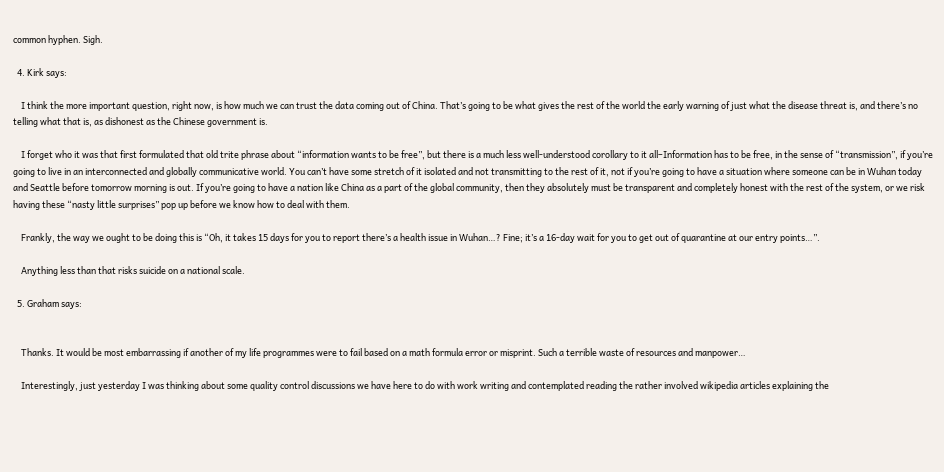common hyphen. Sigh.

  4. Kirk says:

    I think the more important question, right now, is how much we can trust the data coming out of China. That’s going to be what gives the rest of the world the early warning of just what the disease threat is, and there’s no telling what that is, as dishonest as the Chinese government is.

    I forget who it was that first formulated that old trite phrase about “information wants to be free”, but there is a much less well-understood corollary to it all–Information has to be free, in the sense of “transmission”, if you’re going to live in an interconnected and globally communicative world. You can’t have some stretch of it isolated and not transmitting to the rest of it, not if you’re going to have a situation where someone can be in Wuhan today and Seattle before tomorrow morning is out. If you’re going to have a nation like China as a part of the global community, then they absolutely must be transparent and completely honest with the rest of the system, or we risk having these “nasty little surprises” pop up before we know how to deal with them.

    Frankly, the way we ought to be doing this is “Oh, it takes 15 days for you to report there’s a health issue in Wuhan…? Fine; it’s a 16-day wait for you to get out of quarantine at our entry points…”.

    Anything less than that risks suicide on a national scale.

  5. Graham says:


    Thanks. It would be most embarrassing if another of my life programmes were to fail based on a math formula error or misprint. Such a terrible waste of resources and manpower…

    Interestingly, just yesterday I was thinking about some quality control discussions we have here to do with work writing and contemplated reading the rather involved wikipedia articles explaining the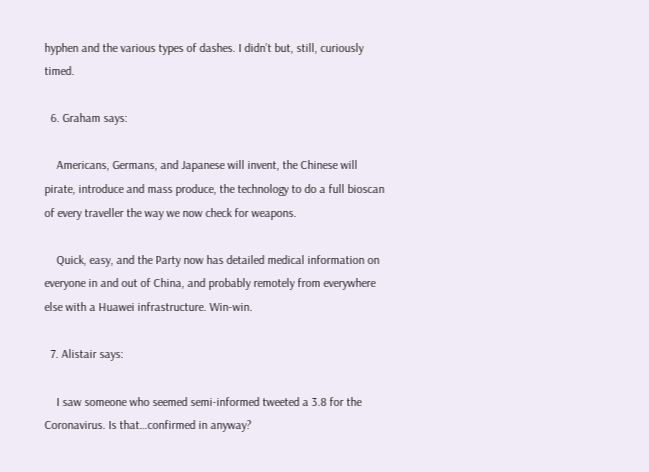hyphen and the various types of dashes. I didn’t but, still, curiously timed.

  6. Graham says:

    Americans, Germans, and Japanese will invent, the Chinese will pirate, introduce and mass produce, the technology to do a full bioscan of every traveller the way we now check for weapons.

    Quick, easy, and the Party now has detailed medical information on everyone in and out of China, and probably remotely from everywhere else with a Huawei infrastructure. Win-win.

  7. Alistair says:

    I saw someone who seemed semi-informed tweeted a 3.8 for the Coronavirus. Is that…confirmed in anyway?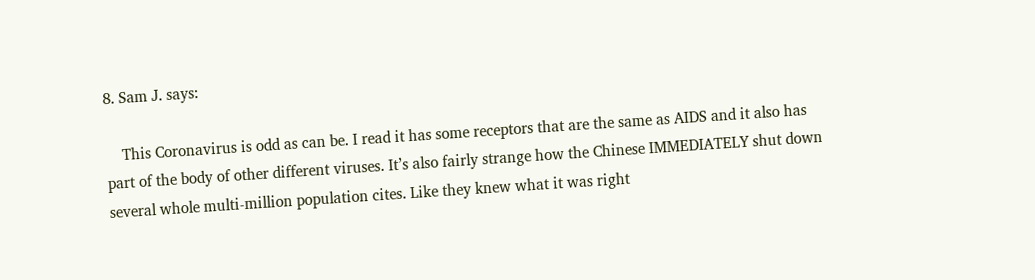8. Sam J. says:

    This Coronavirus is odd as can be. I read it has some receptors that are the same as AIDS and it also has part of the body of other different viruses. It’s also fairly strange how the Chinese IMMEDIATELY shut down several whole multi-million population cites. Like they knew what it was right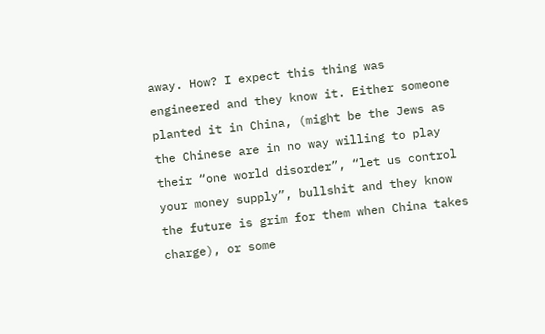away. How? I expect this thing was engineered and they know it. Either someone planted it in China, (might be the Jews as the Chinese are in no way willing to play their “one world disorder”, “let us control your money supply”, bullshit and they know the future is grim for them when China takes charge), or some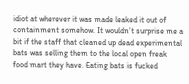idiot at wherever it was made leaked it out of containment somehow. It wouldn’t surprise me a bit if the staff that cleaned up dead experimental bats was selling them to the local open freak food mart they have. Eating bats is fucked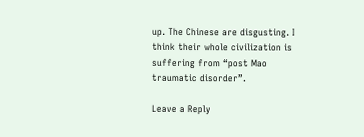up. The Chinese are disgusting. I think their whole civilization is suffering from “post Mao traumatic disorder”.

Leave a Reply